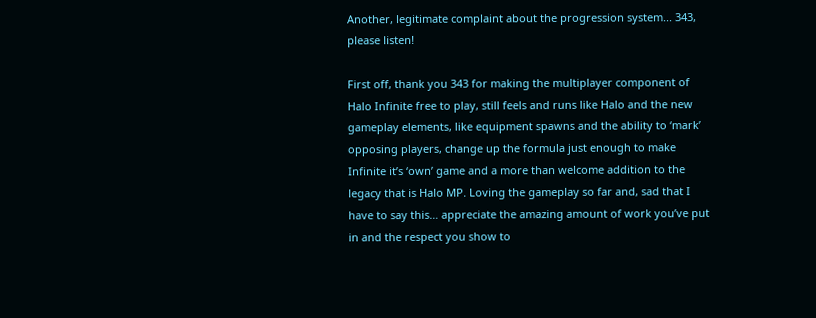Another, legitimate complaint about the progression system... 343, please listen!

First off, thank you 343 for making the multiplayer component of Halo Infinite free to play, still feels and runs like Halo and the new gameplay elements, like equipment spawns and the ability to ‘mark’ opposing players, change up the formula just enough to make Infinite it’s ‘own’ game and a more than welcome addition to the legacy that is Halo MP. Loving the gameplay so far and, sad that I have to say this… appreciate the amazing amount of work you’ve put in and the respect you show to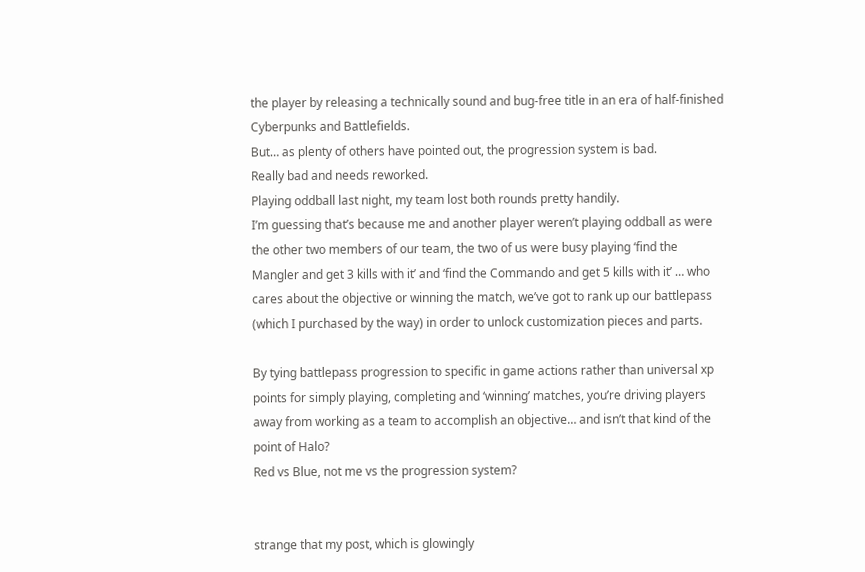the player by releasing a technically sound and bug-free title in an era of half-finished Cyberpunks and Battlefields.
But… as plenty of others have pointed out, the progression system is bad.
Really bad and needs reworked.
Playing oddball last night, my team lost both rounds pretty handily.
I’m guessing that’s because me and another player weren’t playing oddball as were the other two members of our team, the two of us were busy playing ‘find the Mangler and get 3 kills with it’ and ‘find the Commando and get 5 kills with it’ … who cares about the objective or winning the match, we’ve got to rank up our battlepass (which I purchased by the way) in order to unlock customization pieces and parts.

By tying battlepass progression to specific in game actions rather than universal xp points for simply playing, completing and ‘winning’ matches, you’re driving players away from working as a team to accomplish an objective… and isn’t that kind of the point of Halo?
Red vs Blue, not me vs the progression system?


strange that my post, which is glowingly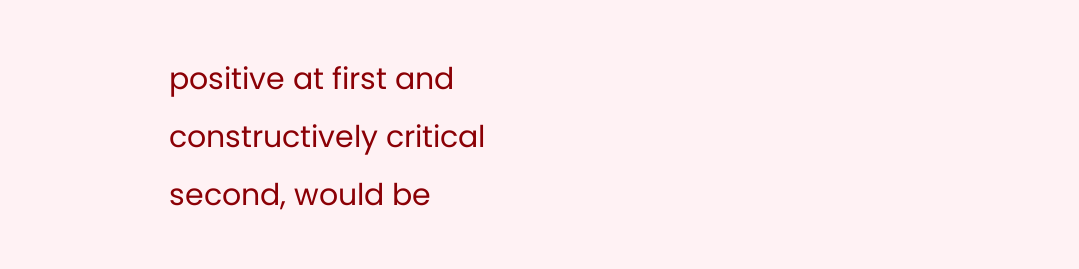positive at first and constructively critical second, would be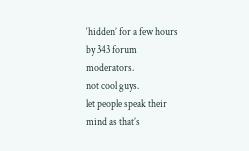‘hidden’ for a few hours by 343 forum moderators.
not cool guys.
let people speak their mind as that’s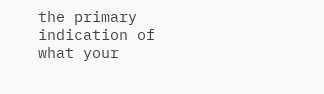the primary indication of what your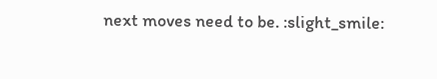next moves need to be. :slight_smile: